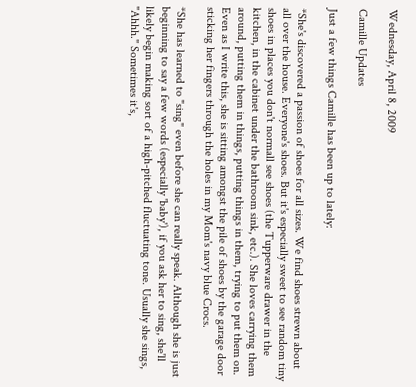Wednesday, April 8, 2009

Camille Updates

Just a few things Camille has been up to lately:

*She's discovered a passion of shoes for all sizes. We find shoes strewn about all over the house. Everyone's shoes. But it's especially sweet to see random tiny shoes in places you don't normall see shoes (the Tupperware drawer in the kitchen, in the cabinet under the bathroom sink, etc.). She loves carrying them around, putting them in things, putting things in them, trying to put them on. Even as I write this, she is sitting amongst the pile of shoes by the garage door sticking her fingers through the holes in my Mom's navy blue Crocs.

*She has learned to "sing" even before she can really speak. Although she is just beginning to say a few words (especially 'baby'), if you ask her to sing, she'll likely begin making sort of a high-pitched fluctuating tone. Usually she sings, "Ahhh." Sometimes it's,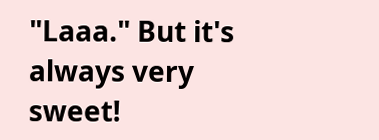"Laaa." But it's always very sweet!